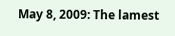May 8, 2009: The lamest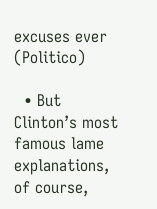excuses ever (Politico)

  • But Clinton’s most famous lame explanations, of course,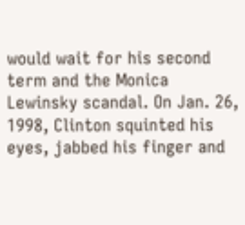would wait for his second term and the Monica Lewinsky scandal. On Jan. 26, 1998, Clinton squinted his eyes, jabbed his finger and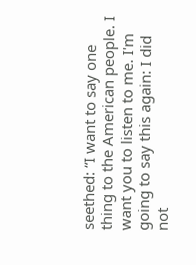seethed: “I want to say one thing to the American people. I want you to listen to me. I'm going to say this again: I did not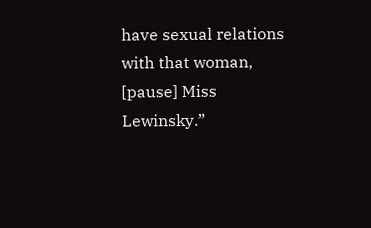have sexual relations with that woman, [pause] Miss Lewinsky.”